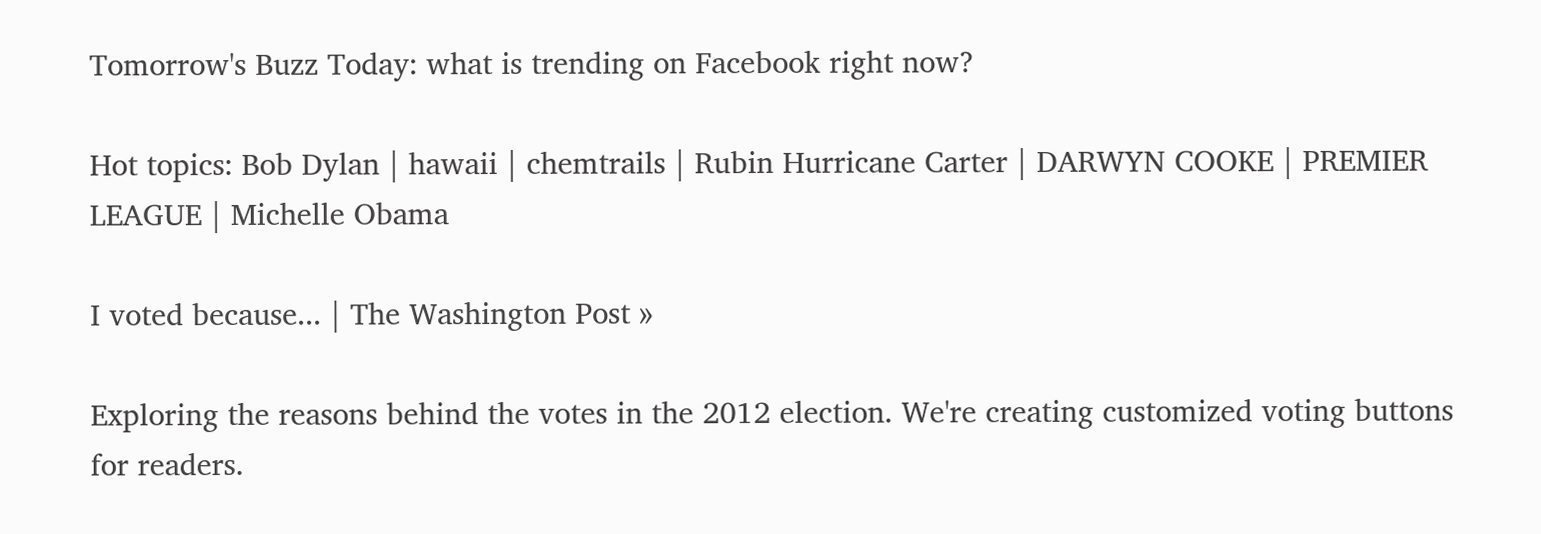Tomorrow's Buzz Today: what is trending on Facebook right now?

Hot topics: Bob Dylan | hawaii | chemtrails | Rubin Hurricane Carter | DARWYN COOKE | PREMIER LEAGUE | Michelle Obama

I voted because... | The Washington Post »

Exploring the reasons behind the votes in the 2012 election. We're creating customized voting buttons for readers.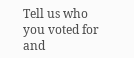Tell us who you voted for and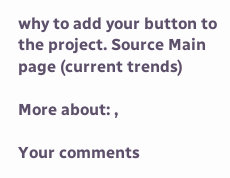why to add your button to the project. Source Main page (current trends)

More about: ,

Your comments